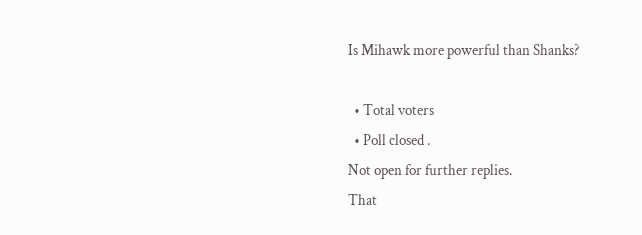Is Mihawk more powerful than Shanks?

  • Total voters
  • Poll closed .
Not open for further replies.
That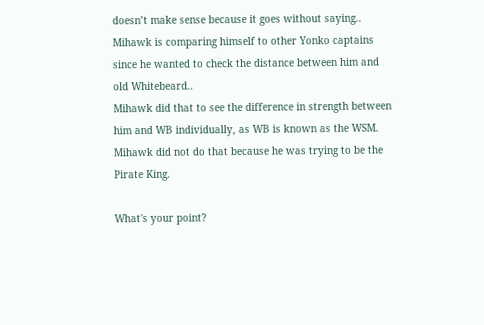doesn’t make sense because it goes without saying.. Mihawk is comparing himself to other Yonko captains since he wanted to check the distance between him and old Whitebeard..
Mihawk did that to see the difference in strength between him and WB individually, as WB is known as the WSM. Mihawk did not do that because he was trying to be the Pirate King.

What's your point?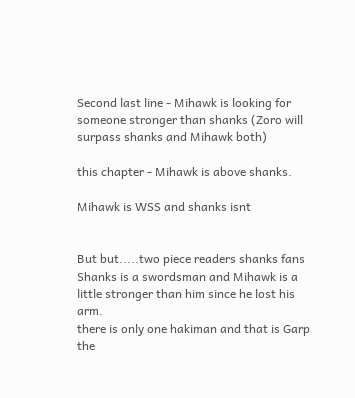Second last line - Mihawk is looking for someone stronger than shanks (Zoro will surpass shanks and Mihawk both)

this chapter - Mihawk is above shanks.

Mihawk is WSS and shanks isnt


But but.....two piece readers shanks fans
Shanks is a swordsman and Mihawk is a little stronger than him since he lost his arm.
there is only one hakiman and that is Garp the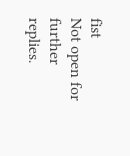fist
Not open for further replies.